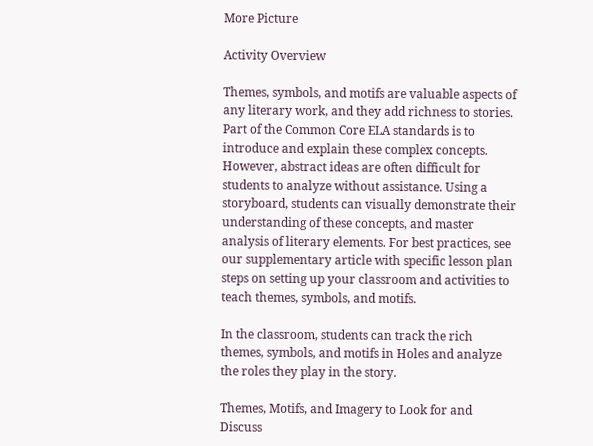More Picture

Activity Overview

Themes, symbols, and motifs are valuable aspects of any literary work, and they add richness to stories. Part of the Common Core ELA standards is to introduce and explain these complex concepts. However, abstract ideas are often difficult for students to analyze without assistance. Using a storyboard, students can visually demonstrate their understanding of these concepts, and master analysis of literary elements. For best practices, see our supplementary article with specific lesson plan steps on setting up your classroom and activities to teach themes, symbols, and motifs.

In the classroom, students can track the rich themes, symbols, and motifs in Holes and analyze the roles they play in the story.

Themes, Motifs, and Imagery to Look for and Discuss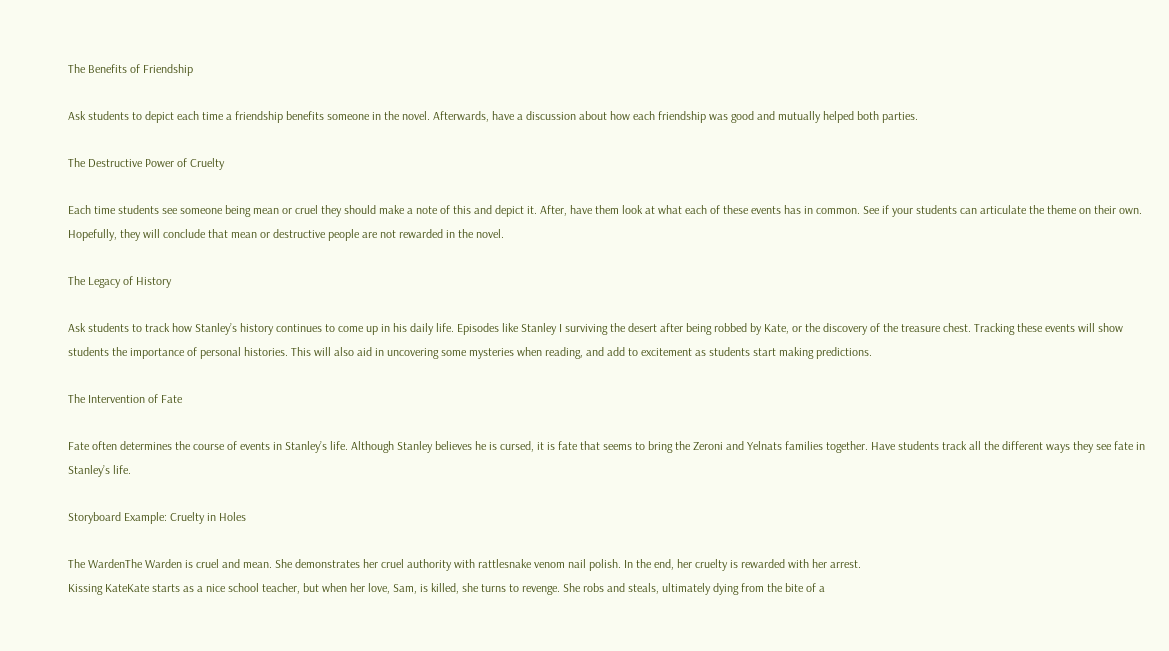The Benefits of Friendship

Ask students to depict each time a friendship benefits someone in the novel. Afterwards, have a discussion about how each friendship was good and mutually helped both parties.

The Destructive Power of Cruelty

Each time students see someone being mean or cruel they should make a note of this and depict it. After, have them look at what each of these events has in common. See if your students can articulate the theme on their own. Hopefully, they will conclude that mean or destructive people are not rewarded in the novel.

The Legacy of History

Ask students to track how Stanley’s history continues to come up in his daily life. Episodes like Stanley I surviving the desert after being robbed by Kate, or the discovery of the treasure chest. Tracking these events will show students the importance of personal histories. This will also aid in uncovering some mysteries when reading, and add to excitement as students start making predictions.

The Intervention of Fate

Fate often determines the course of events in Stanley’s life. Although Stanley believes he is cursed, it is fate that seems to bring the Zeroni and Yelnats families together. Have students track all the different ways they see fate in Stanley’s life.

Storyboard Example: Cruelty in Holes

The WardenThe Warden is cruel and mean. She demonstrates her cruel authority with rattlesnake venom nail polish. In the end, her cruelty is rewarded with her arrest.
Kissing KateKate starts as a nice school teacher, but when her love, Sam, is killed, she turns to revenge. She robs and steals, ultimately dying from the bite of a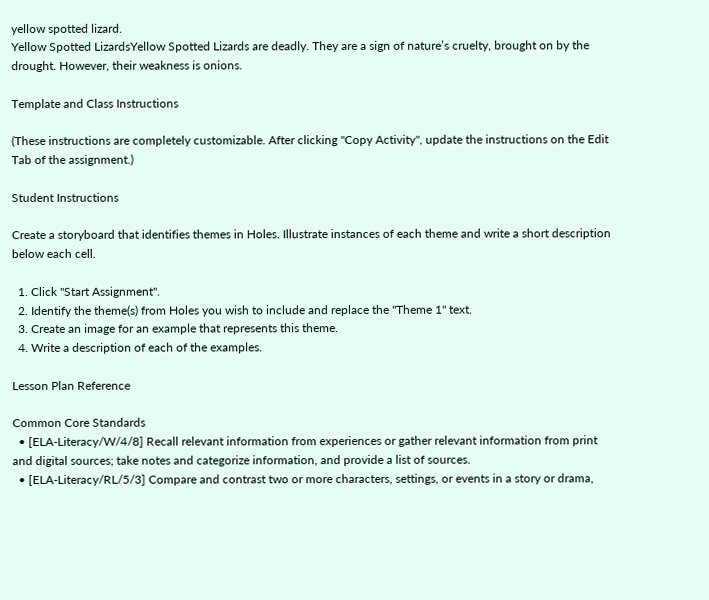yellow spotted lizard.
Yellow Spotted LizardsYellow Spotted Lizards are deadly. They are a sign of nature’s cruelty, brought on by the drought. However, their weakness is onions.

Template and Class Instructions

(These instructions are completely customizable. After clicking "Copy Activity", update the instructions on the Edit Tab of the assignment.)

Student Instructions

Create a storyboard that identifies themes in Holes. Illustrate instances of each theme and write a short description below each cell.

  1. Click "Start Assignment".
  2. Identify the theme(s) from Holes you wish to include and replace the "Theme 1" text.
  3. Create an image for an example that represents this theme.
  4. Write a description of each of the examples.

Lesson Plan Reference

Common Core Standards
  • [ELA-Literacy/W/4/8] Recall relevant information from experiences or gather relevant information from print and digital sources; take notes and categorize information, and provide a list of sources.
  • [ELA-Literacy/RL/5/3] Compare and contrast two or more characters, settings, or events in a story or drama,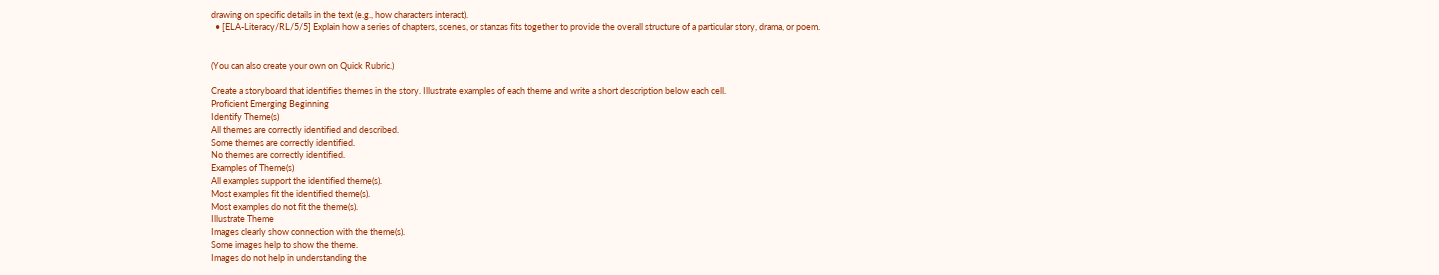drawing on specific details in the text (e.g., how characters interact).
  • [ELA-Literacy/RL/5/5] Explain how a series of chapters, scenes, or stanzas fits together to provide the overall structure of a particular story, drama, or poem.


(You can also create your own on Quick Rubric.)

Create a storyboard that identifies themes in the story. Illustrate examples of each theme and write a short description below each cell.
Proficient Emerging Beginning
Identify Theme(s)
All themes are correctly identified and described.
Some themes are correctly identified.
No themes are correctly identified.
Examples of Theme(s)
All examples support the identified theme(s).
Most examples fit the identified theme(s).
Most examples do not fit the theme(s).
Illustrate Theme
Images clearly show connection with the theme(s).
Some images help to show the theme.
Images do not help in understanding the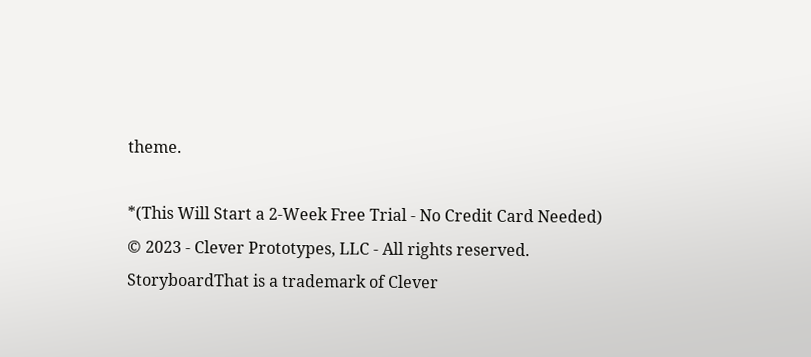theme.

*(This Will Start a 2-Week Free Trial - No Credit Card Needed)
© 2023 - Clever Prototypes, LLC - All rights reserved.
StoryboardThat is a trademark of Clever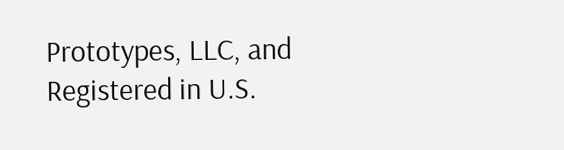Prototypes, LLC, and Registered in U.S.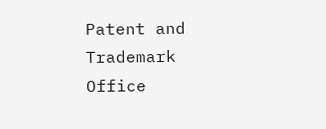Patent and Trademark Office